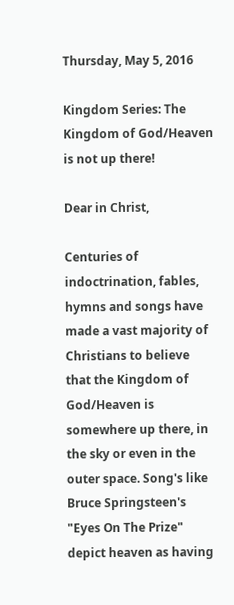Thursday, May 5, 2016

Kingdom Series: The Kingdom of God/Heaven is not up there!

Dear in Christ,

Centuries of indoctrination, fables, hymns and songs have made a vast majority of Christians to believe that the Kingdom of God/Heaven is somewhere up there, in the sky or even in the outer space. Song's like Bruce Springsteen's "Eyes On The Prize" depict heaven as having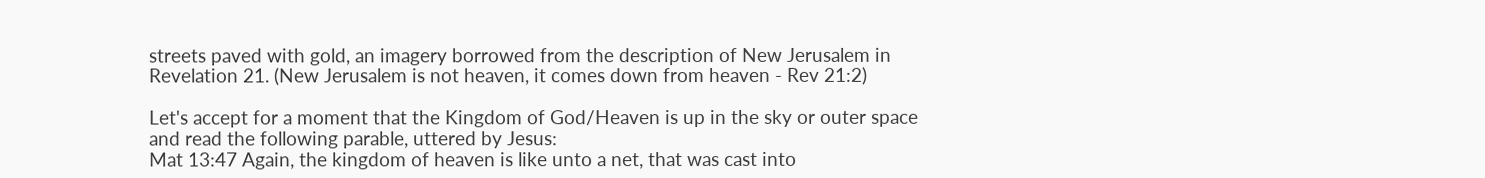streets paved with gold, an imagery borrowed from the description of New Jerusalem in Revelation 21. (New Jerusalem is not heaven, it comes down from heaven - Rev 21:2)

Let's accept for a moment that the Kingdom of God/Heaven is up in the sky or outer space and read the following parable, uttered by Jesus:
Mat 13:47 Again, the kingdom of heaven is like unto a net, that was cast into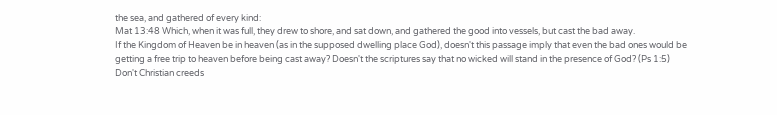the sea, and gathered of every kind:
Mat 13:48 Which, when it was full, they drew to shore, and sat down, and gathered the good into vessels, but cast the bad away.
If the Kingdom of Heaven be in heaven (as in the supposed dwelling place God), doesn't this passage imply that even the bad ones would be getting a free trip to heaven before being cast away? Doesn't the scriptures say that no wicked will stand in the presence of God? (Ps 1:5) Don't Christian creeds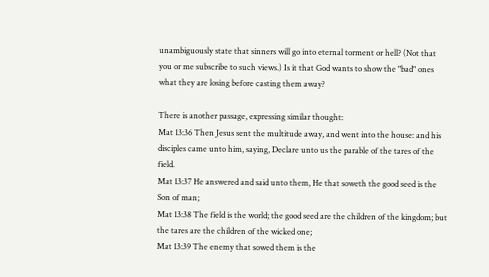unambiguously state that sinners will go into eternal torment or hell? (Not that you or me subscribe to such views.) Is it that God wants to show the "bad" ones what they are losing before casting them away?

There is another passage, expressing similar thought:
Mat 13:36 Then Jesus sent the multitude away, and went into the house: and his disciples came unto him, saying, Declare unto us the parable of the tares of the field.
Mat 13:37 He answered and said unto them, He that soweth the good seed is the Son of man;
Mat 13:38 The field is the world; the good seed are the children of the kingdom; but the tares are the children of the wicked one;
Mat 13:39 The enemy that sowed them is the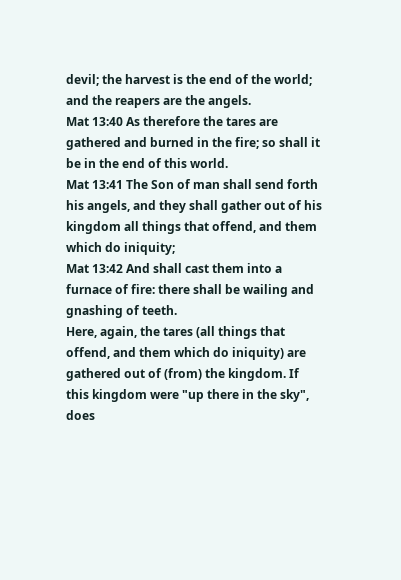devil; the harvest is the end of the world; and the reapers are the angels.
Mat 13:40 As therefore the tares are gathered and burned in the fire; so shall it be in the end of this world.
Mat 13:41 The Son of man shall send forth his angels, and they shall gather out of his kingdom all things that offend, and them which do iniquity;
Mat 13:42 And shall cast them into a furnace of fire: there shall be wailing and gnashing of teeth.
Here, again, the tares (all things that offend, and them which do iniquity) are gathered out of (from) the kingdom. If this kingdom were "up there in the sky", does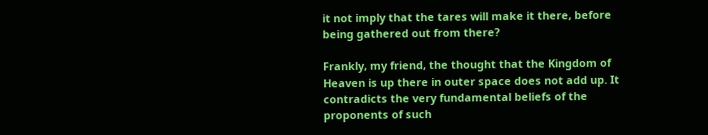it not imply that the tares will make it there, before being gathered out from there?

Frankly, my friend, the thought that the Kingdom of Heaven is up there in outer space does not add up. It contradicts the very fundamental beliefs of the proponents of such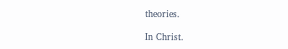theories.

In Christ.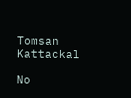Tomsan Kattackal

No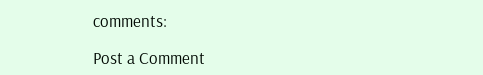comments:

Post a Comment